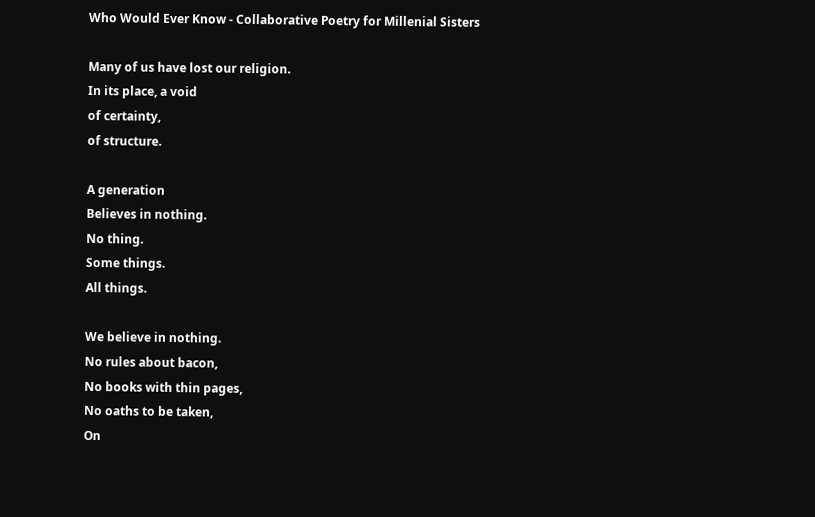Who Would Ever Know - Collaborative Poetry for Millenial Sisters

Many of us have lost our religion.
In its place, a void
of certainty,
of structure.

A generation
Believes in nothing.
No thing.
Some things.
All things.

We believe in nothing.
No rules about bacon,
No books with thin pages,
No oaths to be taken,
On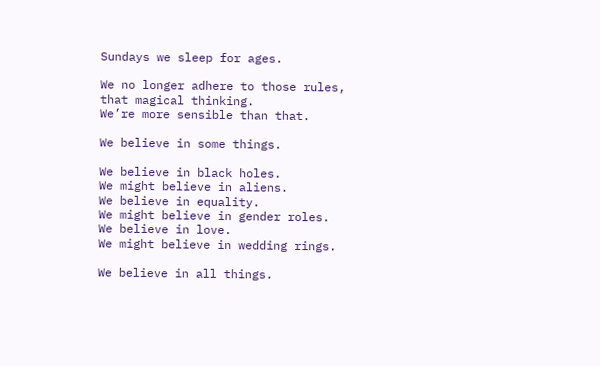Sundays we sleep for ages.

We no longer adhere to those rules, that magical thinking.
We’re more sensible than that.

We believe in some things.

We believe in black holes.
We might believe in aliens.
We believe in equality.
We might believe in gender roles.
We believe in love.
We might believe in wedding rings.

We believe in all things.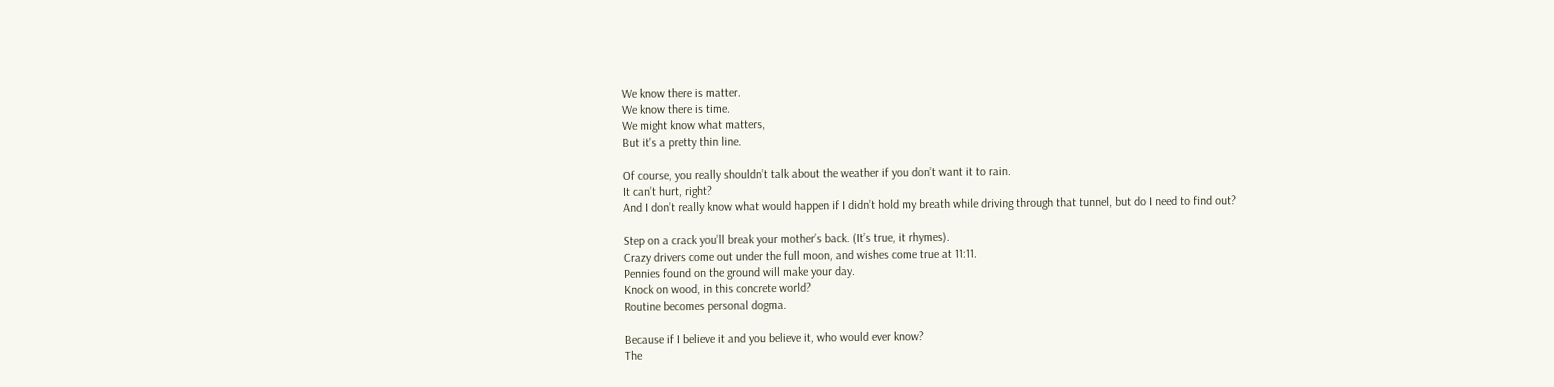We know there is matter.
We know there is time.
We might know what matters,
But it's a pretty thin line.

Of course, you really shouldn’t talk about the weather if you don’t want it to rain.
It can’t hurt, right?
And I don’t really know what would happen if I didn’t hold my breath while driving through that tunnel, but do I need to find out?

Step on a crack you’ll break your mother’s back. (It’s true, it rhymes).
Crazy drivers come out under the full moon, and wishes come true at 11:11.
Pennies found on the ground will make your day.
Knock on wood, in this concrete world?
Routine becomes personal dogma.

Because if I believe it and you believe it, who would ever know?
The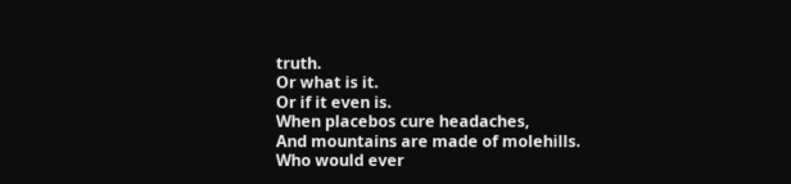truth.
Or what is it.
Or if it even is.
When placebos cure headaches,
And mountains are made of molehills.
Who would ever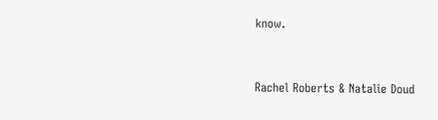know.


Rachel Roberts & Natalie Doud